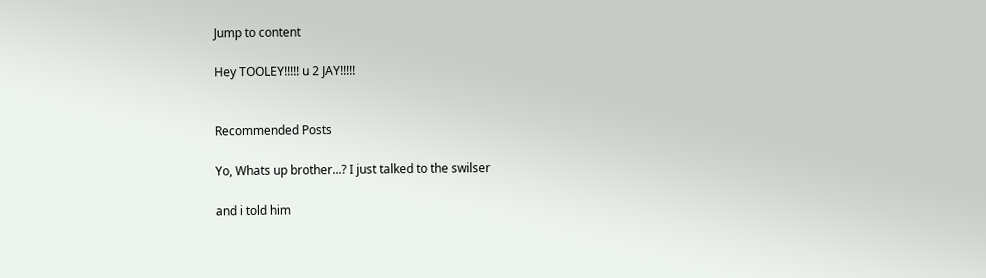Jump to content

Hey TOOLEY!!!!! u 2 JAY!!!!!


Recommended Posts

Yo, Whats up brother...? I just talked to the swilser

and i told him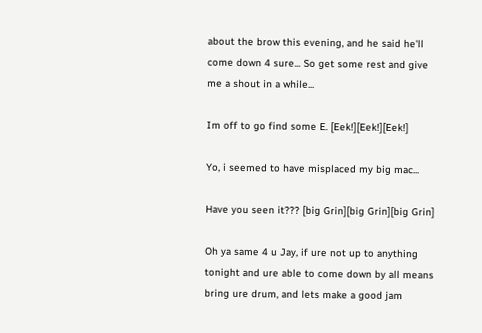about the brow this evening, and he said he'll come down 4 sure... So get some rest and give me a shout in a while...

Im off to go find some E. [Eek!][Eek!][Eek!]

Yo, i seemed to have misplaced my big mac...

Have you seen it??? [big Grin][big Grin][big Grin]

Oh ya same 4 u Jay, if ure not up to anything tonight and ure able to come down by all means bring ure drum, and lets make a good jam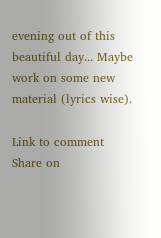evening out of this beautiful day... Maybe work on some new material (lyrics wise).

Link to comment
Share on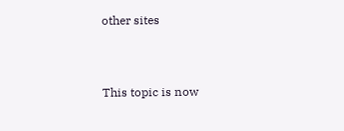other sites


This topic is now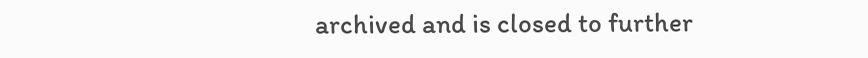archived and is closed to further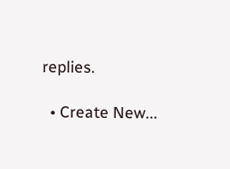replies.

  • Create New...